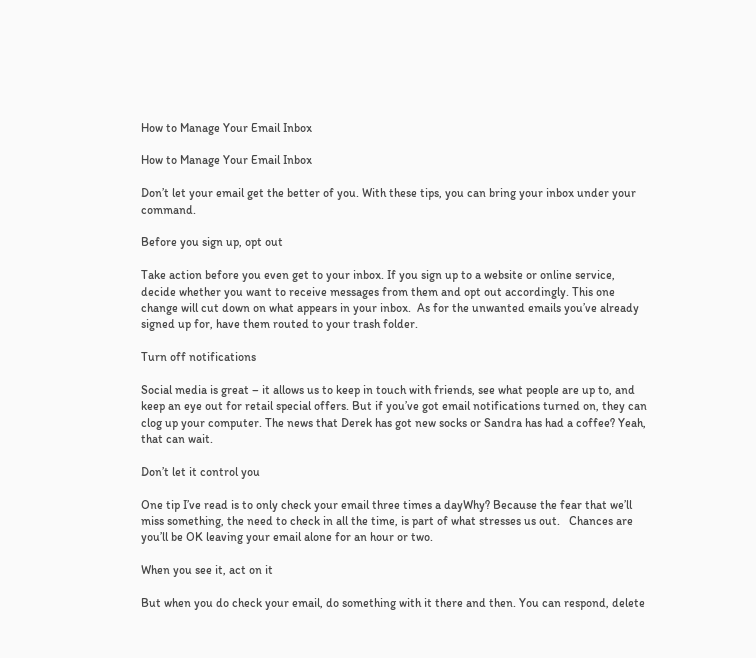How to Manage Your Email Inbox

How to Manage Your Email Inbox

Don’t let your email get the better of you. With these tips, you can bring your inbox under your command.

Before you sign up, opt out

Take action before you even get to your inbox. If you sign up to a website or online service, decide whether you want to receive messages from them and opt out accordingly. This one change will cut down on what appears in your inbox.  As for the unwanted emails you’ve already signed up for, have them routed to your trash folder.

Turn off notifications

Social media is great – it allows us to keep in touch with friends, see what people are up to, and keep an eye out for retail special offers. But if you’ve got email notifications turned on, they can clog up your computer. The news that Derek has got new socks or Sandra has had a coffee? Yeah, that can wait.

Don’t let it control you

One tip I’ve read is to only check your email three times a dayWhy? Because the fear that we’ll miss something, the need to check in all the time, is part of what stresses us out.   Chances are you’ll be OK leaving your email alone for an hour or two.

When you see it, act on it

But when you do check your email, do something with it there and then. You can respond, delete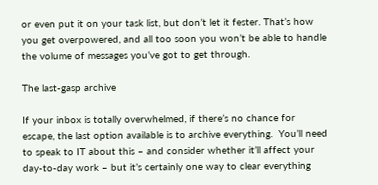or even put it on your task list, but don’t let it fester. That’s how you get overpowered, and all too soon you won’t be able to handle the volume of messages you’ve got to get through.

The last-gasp archive

If your inbox is totally overwhelmed, if there’s no chance for escape, the last option available is to archive everything.  You’ll need to speak to IT about this – and consider whether it’ll affect your day-to-day work – but it’s certainly one way to clear everything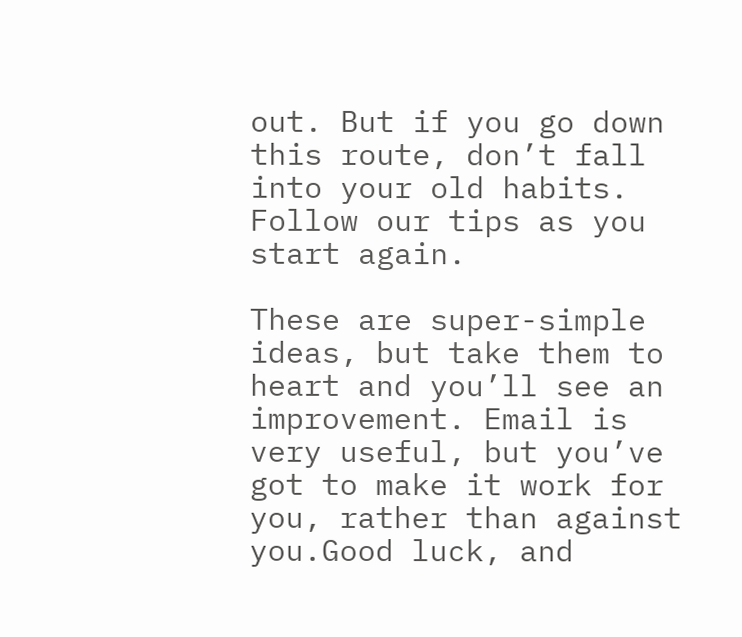out. But if you go down this route, don’t fall into your old habits. Follow our tips as you start again.

These are super-simple ideas, but take them to heart and you’ll see an improvement. Email is very useful, but you’ve got to make it work for you, rather than against you.Good luck, and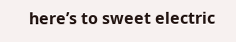here’s to sweet electric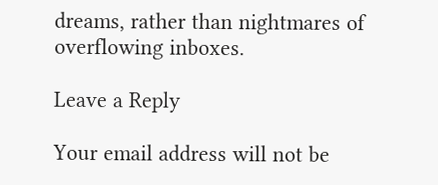dreams, rather than nightmares of overflowing inboxes.

Leave a Reply

Your email address will not be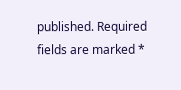published. Required fields are marked *